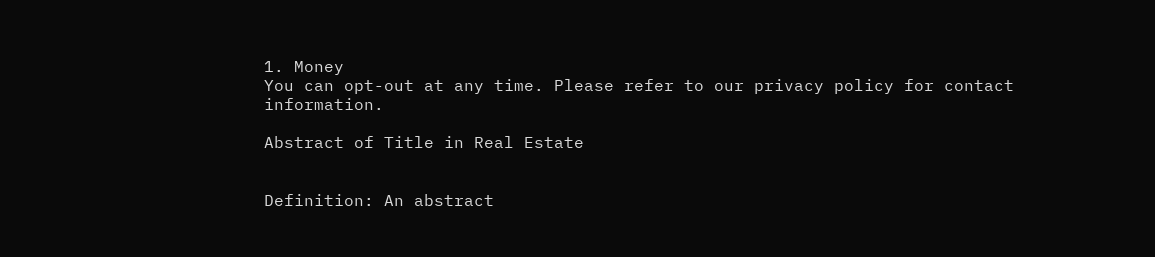1. Money
You can opt-out at any time. Please refer to our privacy policy for contact information.

Abstract of Title in Real Estate


Definition: An abstract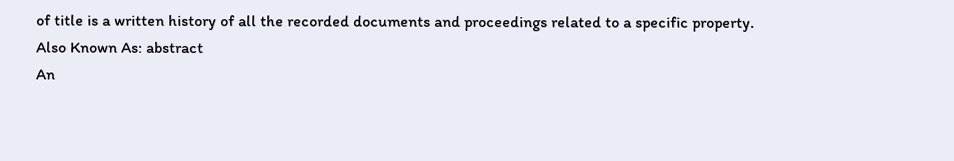of title is a written history of all the recorded documents and proceedings related to a specific property.
Also Known As: abstract
An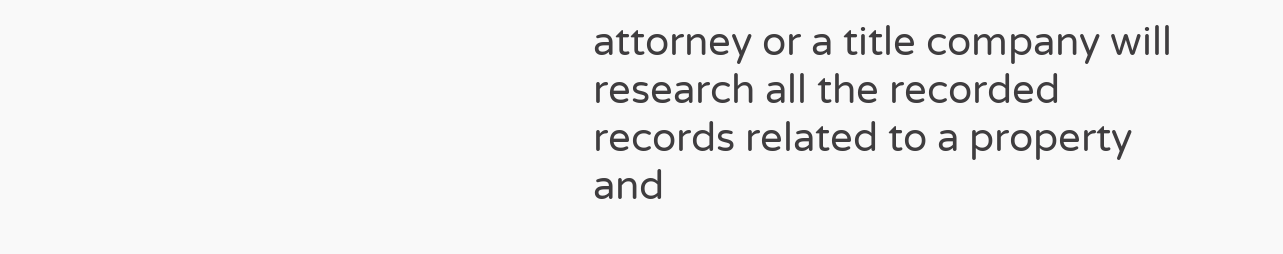attorney or a title company will research all the recorded records related to a property and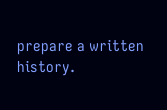prepare a written history.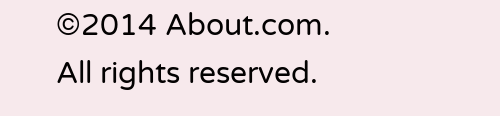©2014 About.com. All rights reserved.